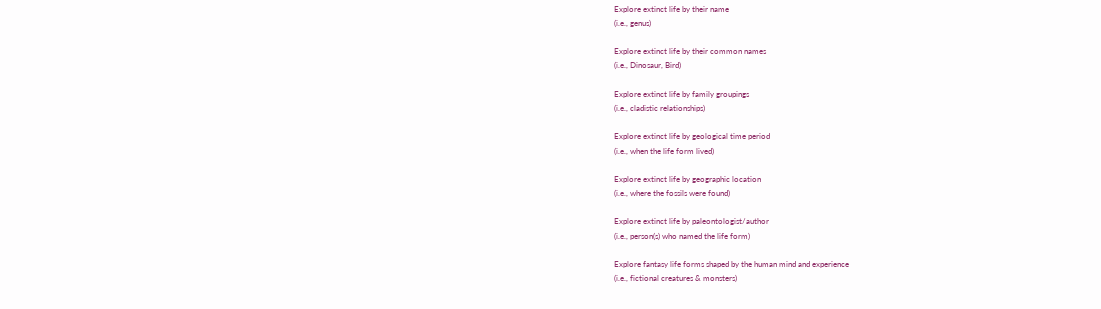Explore extinct life by their name
(i.e., genus)

Explore extinct life by their common names
(i.e., Dinosaur, Bird)

Explore extinct life by family groupings
(i.e., cladistic relationships)

Explore extinct life by geological time period
(i.e., when the life form lived)

Explore extinct life by geographic location
(i.e., where the fossils were found)

Explore extinct life by paleontologist/author
(i.e., person(s) who named the life form)

Explore fantasy life forms shaped by the human mind and experience
(i.e., fictional creatures & monsters)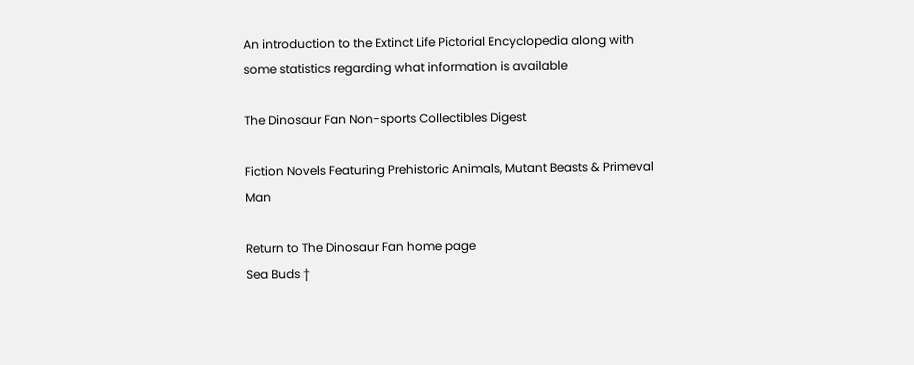An introduction to the Extinct Life Pictorial Encyclopedia along with some statistics regarding what information is available

The Dinosaur Fan Non-sports Collectibles Digest

Fiction Novels Featuring Prehistoric Animals, Mutant Beasts & Primeval Man

Return to The Dinosaur Fan home page
Sea Buds †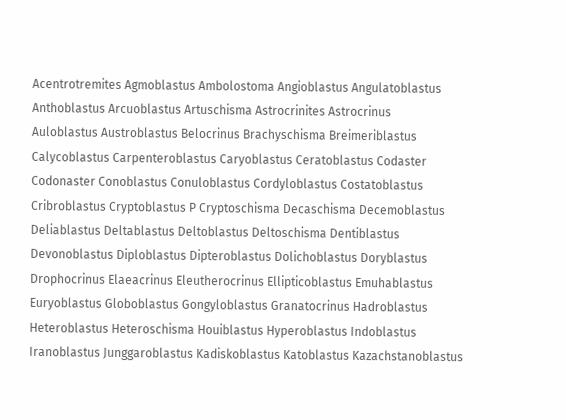Acentrotremites Agmoblastus Ambolostoma Angioblastus Angulatoblastus
Anthoblastus Arcuoblastus Artuschisma Astrocrinites Astrocrinus
Auloblastus Austroblastus Belocrinus Brachyschisma Breimeriblastus
Calycoblastus Carpenteroblastus Caryoblastus Ceratoblastus Codaster
Codonaster Conoblastus Conuloblastus Cordyloblastus Costatoblastus
Cribroblastus Cryptoblastus P Cryptoschisma Decaschisma Decemoblastus
Deliablastus Deltablastus Deltoblastus Deltoschisma Dentiblastus
Devonoblastus Diploblastus Dipteroblastus Dolichoblastus Doryblastus
Drophocrinus Elaeacrinus Eleutherocrinus Ellipticoblastus Emuhablastus
Euryoblastus Globoblastus Gongyloblastus Granatocrinus Hadroblastus
Heteroblastus Heteroschisma Houiblastus Hyperoblastus Indoblastus
Iranoblastus Junggaroblastus Kadiskoblastus Katoblastus Kazachstanoblastus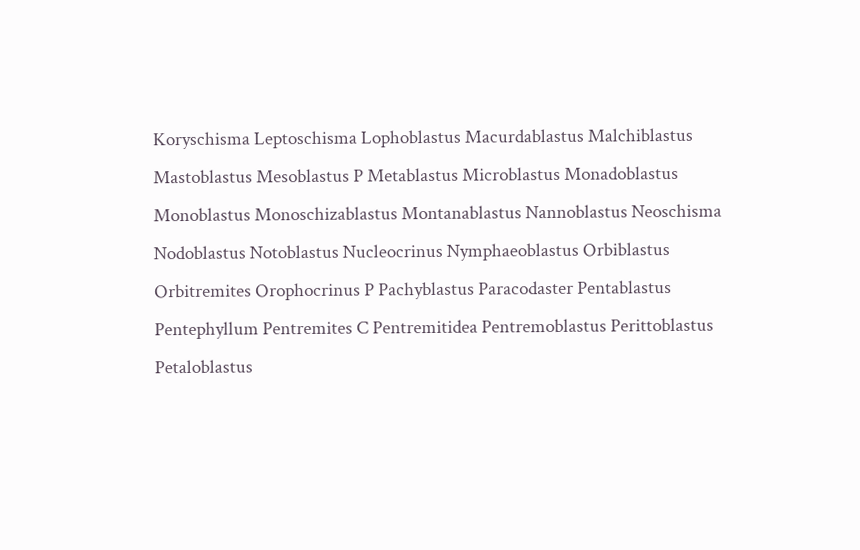Koryschisma Leptoschisma Lophoblastus Macurdablastus Malchiblastus
Mastoblastus Mesoblastus P Metablastus Microblastus Monadoblastus
Monoblastus Monoschizablastus Montanablastus Nannoblastus Neoschisma
Nodoblastus Notoblastus Nucleocrinus Nymphaeoblastus Orbiblastus
Orbitremites Orophocrinus P Pachyblastus Paracodaster Pentablastus
Pentephyllum Pentremites C Pentremitidea Pentremoblastus Perittoblastus
Petaloblastus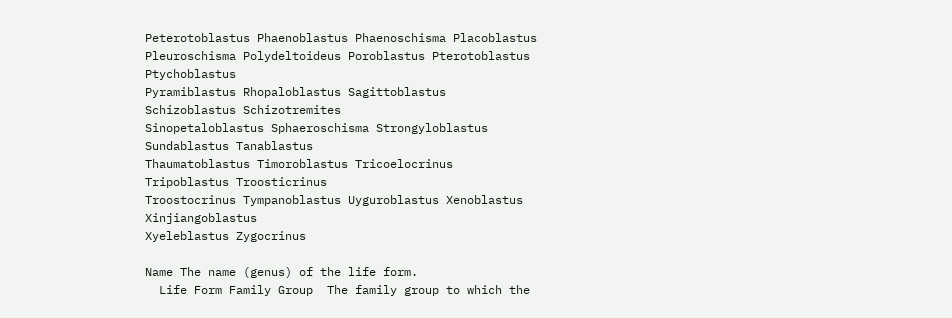Peterotoblastus Phaenoblastus Phaenoschisma Placoblastus
Pleuroschisma Polydeltoideus Poroblastus Pterotoblastus Ptychoblastus
Pyramiblastus Rhopaloblastus Sagittoblastus Schizoblastus Schizotremites
Sinopetaloblastus Sphaeroschisma Strongyloblastus Sundablastus Tanablastus
Thaumatoblastus Timoroblastus Tricoelocrinus Tripoblastus Troosticrinus
Troostocrinus Tympanoblastus Uyguroblastus Xenoblastus Xinjiangoblastus
Xyeleblastus Zygocrinus

Name The name (genus) of the life form.
  Life Form Family Group  The family group to which the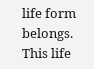life form belongs.
This life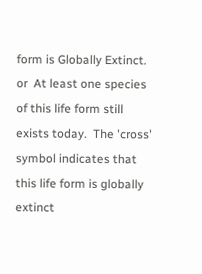form is Globally Extinct.  or  At least one species of this life form still exists today.  The 'cross' symbol indicates that this life form is globally extinct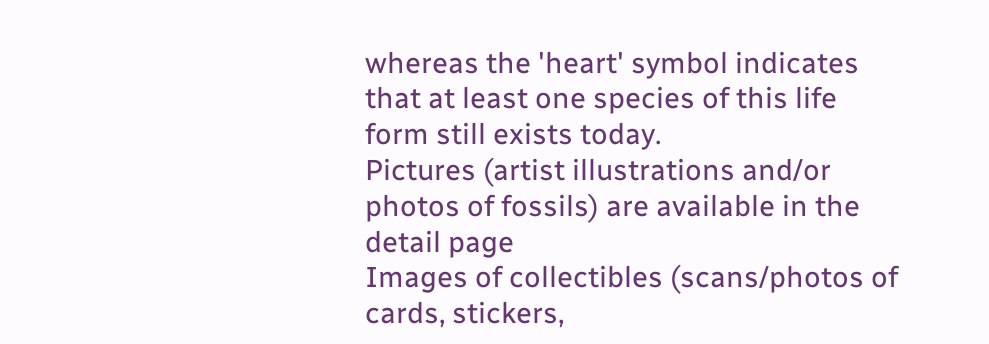whereas the 'heart' symbol indicates that at least one species of this life form still exists today.
Pictures (artist illustrations and/or photos of fossils) are available in the detail page
Images of collectibles (scans/photos of cards, stickers,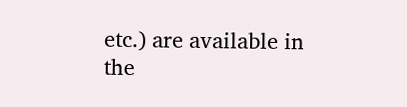etc.) are available in the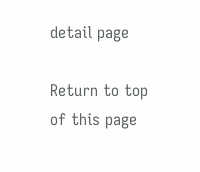detail page

Return to top of this page